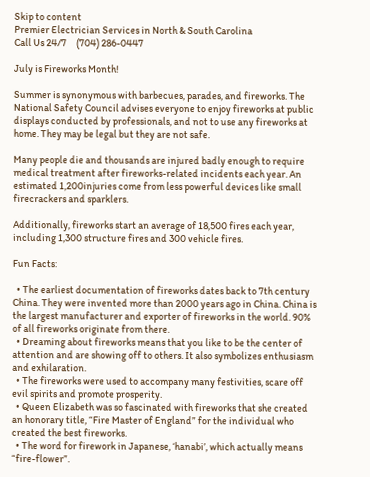Skip to content
Premier Electrician Services in North & South Carolina
Call Us 24/7     (704) 286-0447

July is Fireworks Month!

Summer is synonymous with barbecues, parades, and fireworks. The National Safety Council advises everyone to enjoy fireworks at public displays conducted by professionals, and not to use any fireworks at home. They may be legal but they are not safe.

Many people die and thousands are injured badly enough to require medical treatment after fireworks-related incidents each year. An estimated 1,200injuries come from less powerful devices like small firecrackers and sparklers.

Additionally, fireworks start an average of 18,500 fires each year, including 1,300 structure fires and 300 vehicle fires.

Fun Facts:

  • The earliest documentation of fireworks dates back to 7th century China. They were invented more than 2000 years ago in China. China is the largest manufacturer and exporter of fireworks in the world. 90% of all fireworks originate from there.
  • Dreaming about fireworks means that you like to be the center of attention and are showing off to others. It also symbolizes enthusiasm and exhilaration.
  • The fireworks were used to accompany many festivities, scare off evil spirits and promote prosperity.
  • Queen Elizabeth was so fascinated with fireworks that she created an honorary title, “Fire Master of England” for the individual who created the best fireworks.
  • The word for firework in Japanese, ‘hanabi’, which actually means “fire-flower”.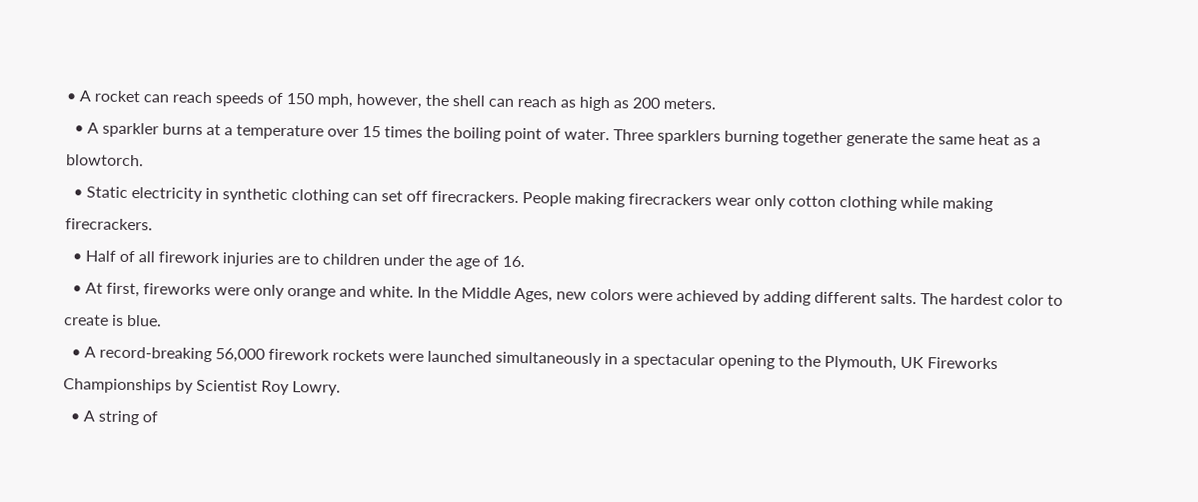• A rocket can reach speeds of 150 mph, however, the shell can reach as high as 200 meters.
  • A sparkler burns at a temperature over 15 times the boiling point of water. Three sparklers burning together generate the same heat as a blowtorch.
  • Static electricity in synthetic clothing can set off firecrackers. People making firecrackers wear only cotton clothing while making firecrackers.
  • Half of all firework injuries are to children under the age of 16.
  • At first, fireworks were only orange and white. In the Middle Ages, new colors were achieved by adding different salts. The hardest color to create is blue.
  • A record-breaking 56,000 firework rockets were launched simultaneously in a spectacular opening to the Plymouth, UK Fireworks Championships by Scientist Roy Lowry.
  • A string of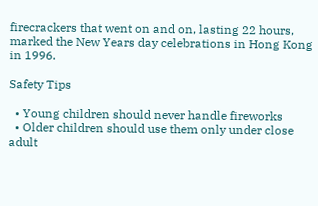firecrackers that went on and on, lasting 22 hours, marked the New Years day celebrations in Hong Kong in 1996.

Safety Tips

  • Young children should never handle fireworks
  • Older children should use them only under close adult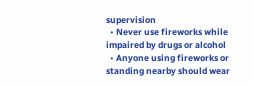supervision
  • Never use fireworks while impaired by drugs or alcohol
  • Anyone using fireworks or standing nearby should wear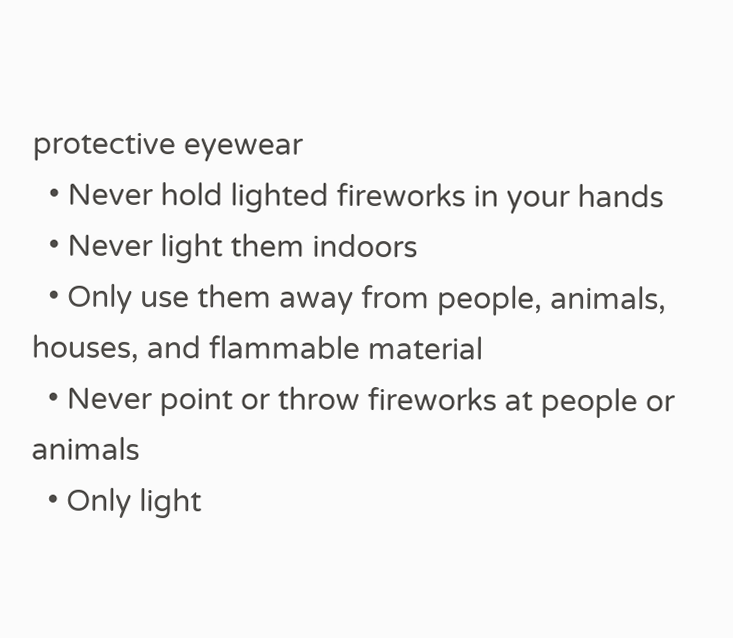protective eyewear
  • Never hold lighted fireworks in your hands
  • Never light them indoors
  • Only use them away from people, animals, houses, and flammable material
  • Never point or throw fireworks at people or animals
  • Only light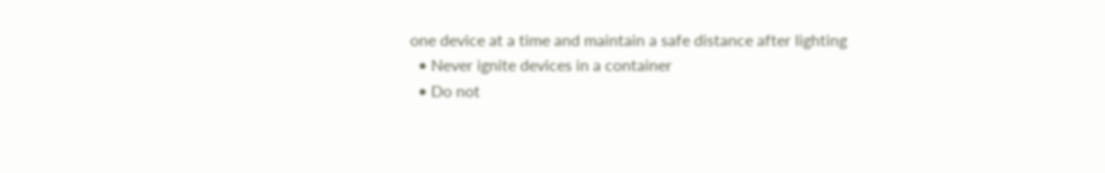one device at a time and maintain a safe distance after lighting
  • Never ignite devices in a container
  • Do not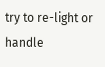try to re-light or handle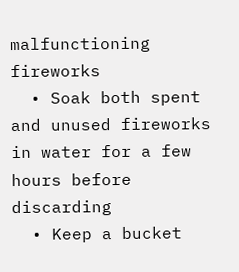malfunctioning fireworks
  • Soak both spent and unused fireworks in water for a few hours before discarding
  • Keep a bucket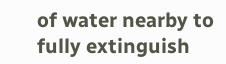of water nearby to fully extinguish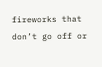fireworks that don’t go off or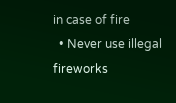in case of fire
  • Never use illegal fireworks